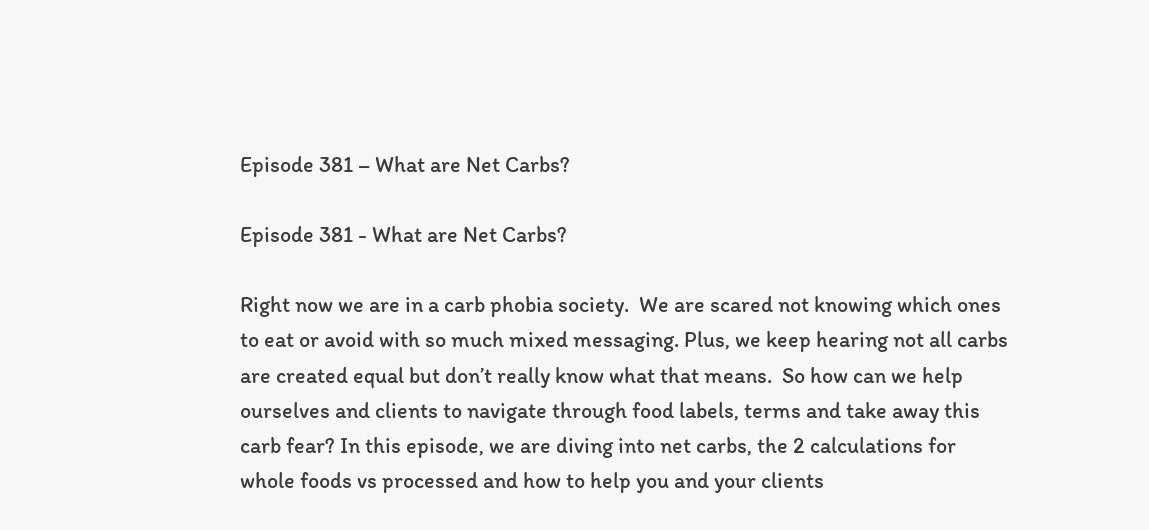Episode 381 – What are Net Carbs?

Episode 381 - What are Net Carbs?

Right now we are in a carb phobia society.  We are scared not knowing which ones to eat or avoid with so much mixed messaging. Plus, we keep hearing not all carbs are created equal but don’t really know what that means.  So how can we help ourselves and clients to navigate through food labels, terms and take away this carb fear? In this episode, we are diving into net carbs, the 2 calculations for whole foods vs processed and how to help you and your clients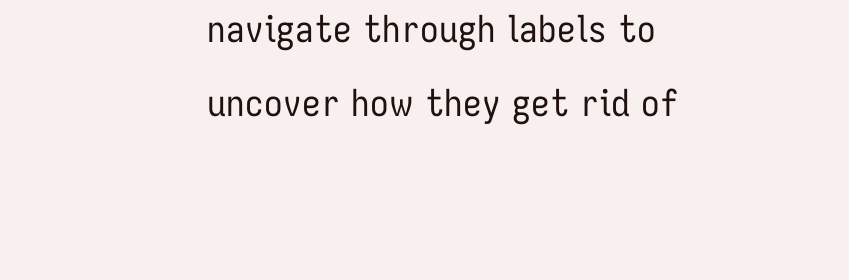navigate through labels to uncover how they get rid of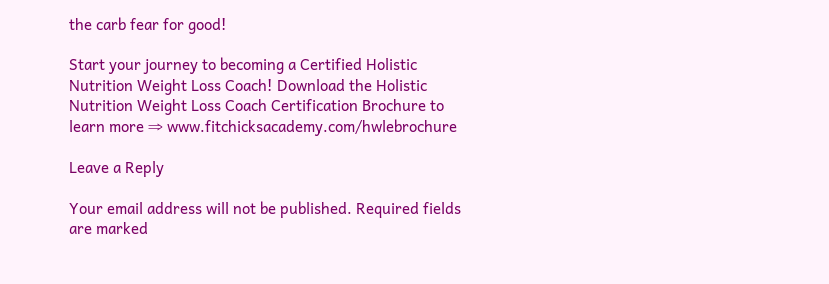the carb fear for good!

Start your journey to becoming a Certified Holistic Nutrition Weight Loss Coach! Download the Holistic Nutrition Weight Loss Coach Certification Brochure to learn more ⇒ www.fitchicksacademy.com/hwlebrochure

Leave a Reply

Your email address will not be published. Required fields are marked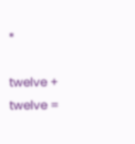*

twelve + twelve =